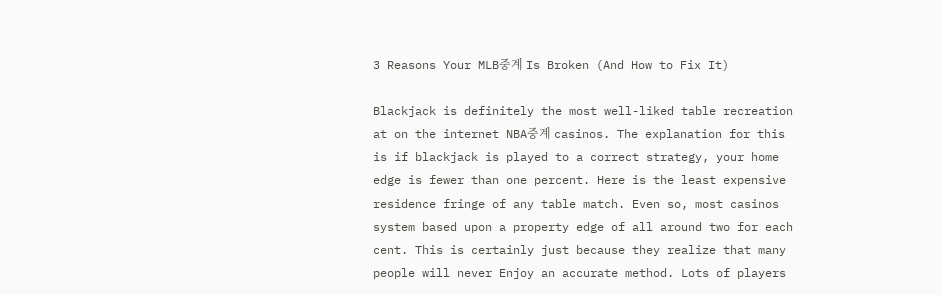3 Reasons Your MLB중계 Is Broken (And How to Fix It)

Blackjack is definitely the most well-liked table recreation at on the internet NBA중계 casinos. The explanation for this is if blackjack is played to a correct strategy, your home edge is fewer than one percent. Here is the least expensive residence fringe of any table match. Even so, most casinos system based upon a property edge of all around two for each cent. This is certainly just because they realize that many people will never Enjoy an accurate method. Lots of players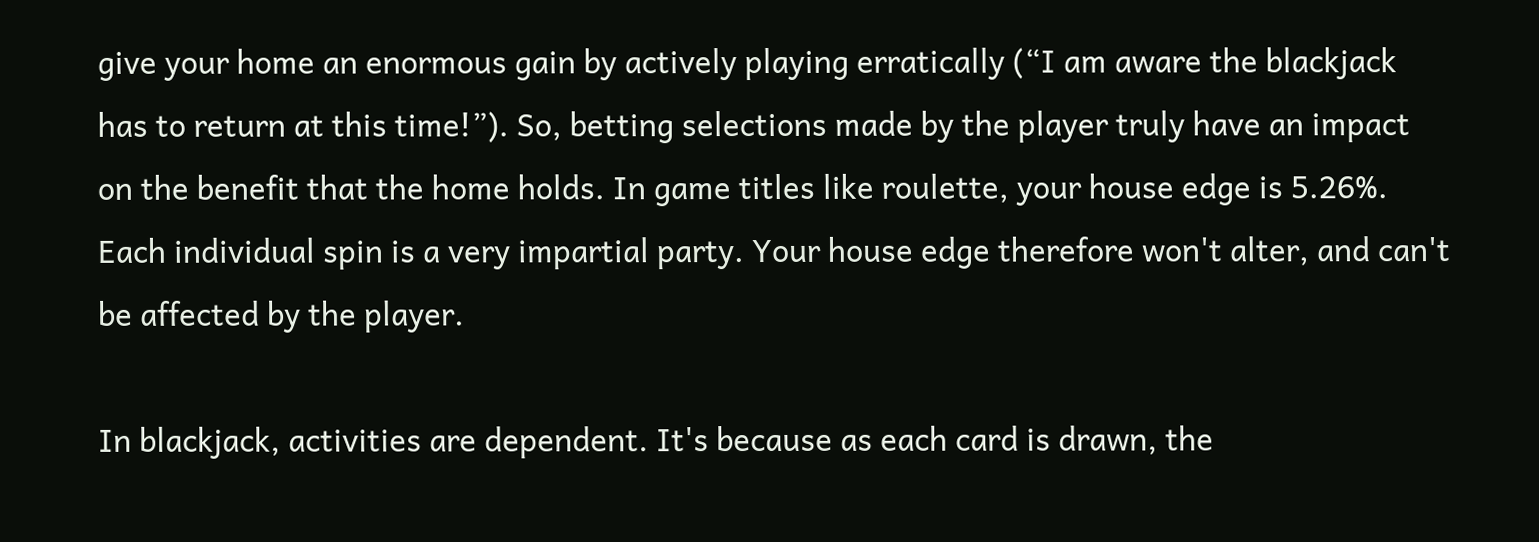give your home an enormous gain by actively playing erratically (“I am aware the blackjack has to return at this time!”). So, betting selections made by the player truly have an impact on the benefit that the home holds. In game titles like roulette, your house edge is 5.26%. Each individual spin is a very impartial party. Your house edge therefore won't alter, and can't be affected by the player.

In blackjack, activities are dependent. It's because as each card is drawn, the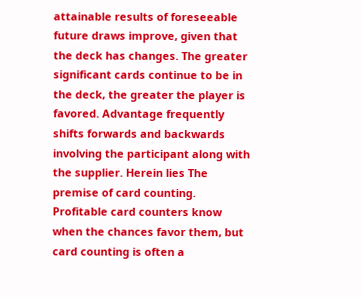attainable results of foreseeable future draws improve, given that the deck has changes. The greater significant cards continue to be in the deck, the greater the player is favored. Advantage frequently shifts forwards and backwards involving the participant along with the supplier. Herein lies The premise of card counting. Profitable card counters know when the chances favor them, but card counting is often a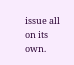issue all on its own.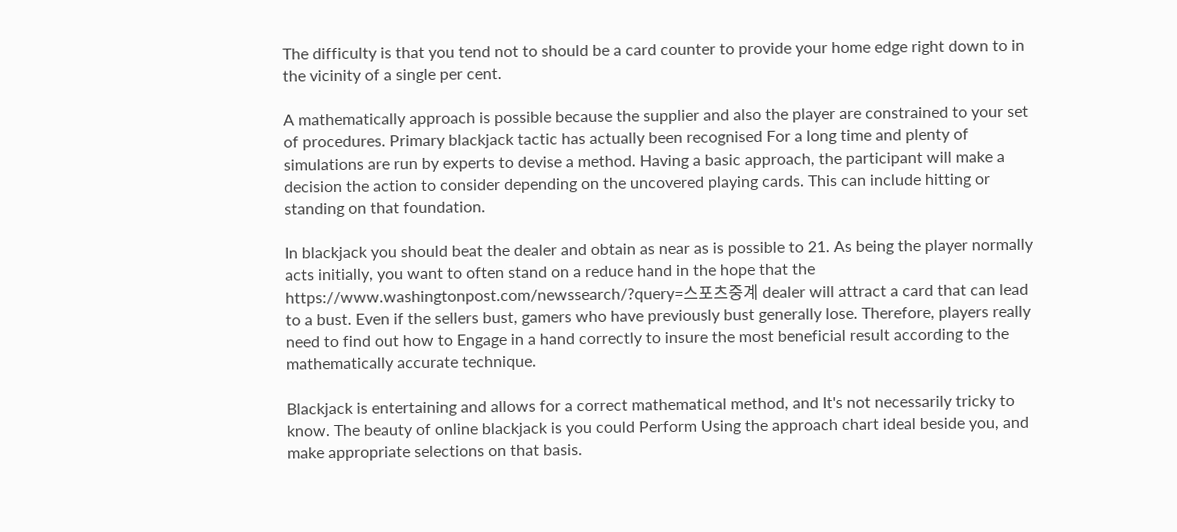The difficulty is that you tend not to should be a card counter to provide your home edge right down to in the vicinity of a single per cent.

A mathematically approach is possible because the supplier and also the player are constrained to your set of procedures. Primary blackjack tactic has actually been recognised For a long time and plenty of simulations are run by experts to devise a method. Having a basic approach, the participant will make a decision the action to consider depending on the uncovered playing cards. This can include hitting or standing on that foundation.

In blackjack you should beat the dealer and obtain as near as is possible to 21. As being the player normally acts initially, you want to often stand on a reduce hand in the hope that the https://www.washingtonpost.com/newssearch/?query=스포츠중계 dealer will attract a card that can lead to a bust. Even if the sellers bust, gamers who have previously bust generally lose. Therefore, players really need to find out how to Engage in a hand correctly to insure the most beneficial result according to the mathematically accurate technique.

Blackjack is entertaining and allows for a correct mathematical method, and It's not necessarily tricky to know. The beauty of online blackjack is you could Perform Using the approach chart ideal beside you, and make appropriate selections on that basis.